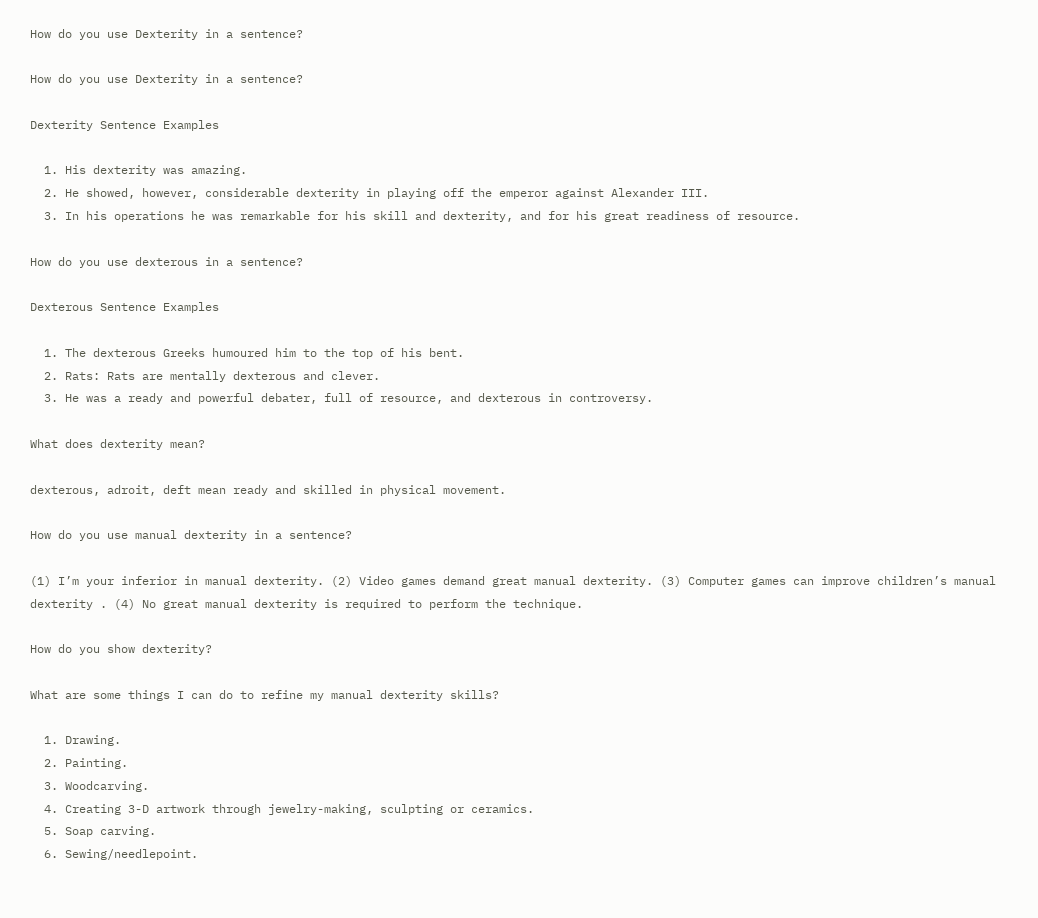How do you use Dexterity in a sentence?

How do you use Dexterity in a sentence?

Dexterity Sentence Examples

  1. His dexterity was amazing.
  2. He showed, however, considerable dexterity in playing off the emperor against Alexander III.
  3. In his operations he was remarkable for his skill and dexterity, and for his great readiness of resource.

How do you use dexterous in a sentence?

Dexterous Sentence Examples

  1. The dexterous Greeks humoured him to the top of his bent.
  2. Rats: Rats are mentally dexterous and clever.
  3. He was a ready and powerful debater, full of resource, and dexterous in controversy.

What does dexterity mean?

dexterous, adroit, deft mean ready and skilled in physical movement.

How do you use manual dexterity in a sentence?

(1) I’m your inferior in manual dexterity. (2) Video games demand great manual dexterity. (3) Computer games can improve children’s manual dexterity . (4) No great manual dexterity is required to perform the technique.

How do you show dexterity?

What are some things I can do to refine my manual dexterity skills?

  1. Drawing.
  2. Painting.
  3. Woodcarving.
  4. Creating 3-D artwork through jewelry-making, sculpting or ceramics.
  5. Soap carving.
  6. Sewing/needlepoint.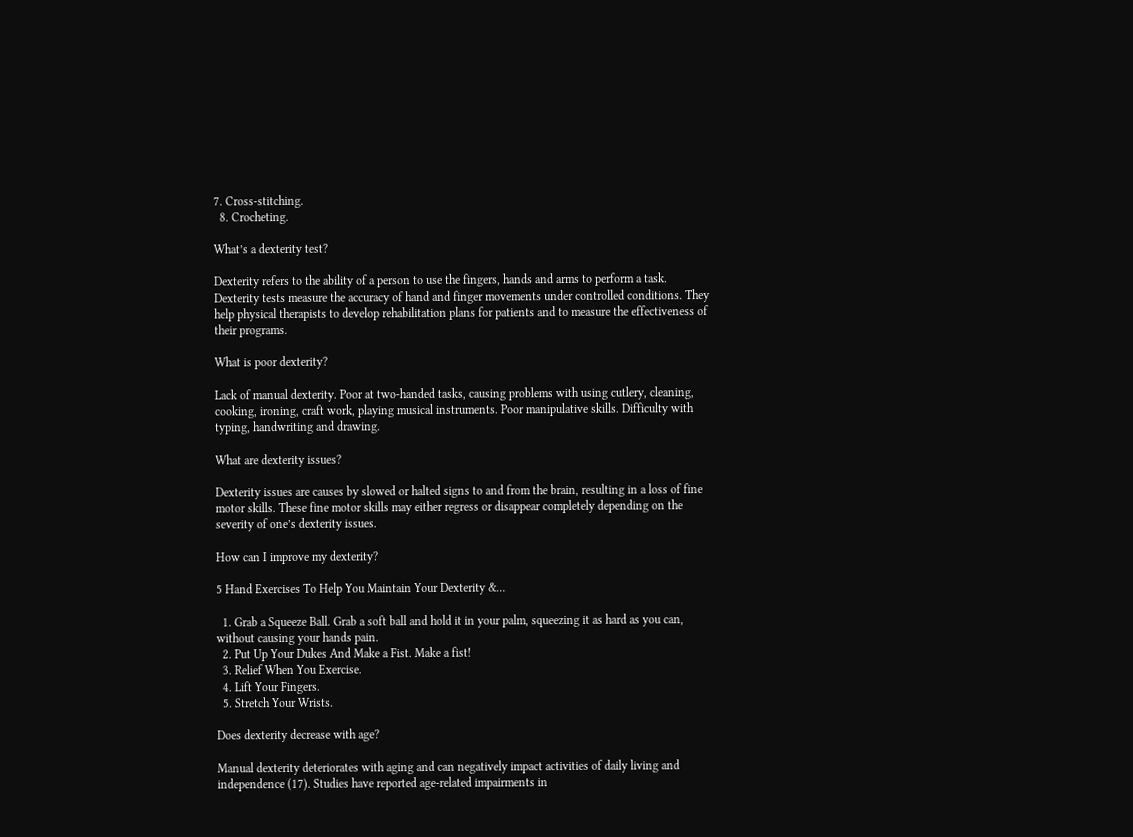7. Cross-stitching.
  8. Crocheting.

What’s a dexterity test?

Dexterity refers to the ability of a person to use the fingers, hands and arms to perform a task. Dexterity tests measure the accuracy of hand and finger movements under controlled conditions. They help physical therapists to develop rehabilitation plans for patients and to measure the effectiveness of their programs.

What is poor dexterity?

Lack of manual dexterity. Poor at two-handed tasks, causing problems with using cutlery, cleaning, cooking, ironing, craft work, playing musical instruments. Poor manipulative skills. Difficulty with typing, handwriting and drawing.

What are dexterity issues?

Dexterity issues are causes by slowed or halted signs to and from the brain, resulting in a loss of fine motor skills. These fine motor skills may either regress or disappear completely depending on the severity of one’s dexterity issues.

How can I improve my dexterity?

5 Hand Exercises To Help You Maintain Your Dexterity &…

  1. Grab a Squeeze Ball. Grab a soft ball and hold it in your palm, squeezing it as hard as you can, without causing your hands pain.
  2. Put Up Your Dukes And Make a Fist. Make a fist!
  3. Relief When You Exercise.
  4. Lift Your Fingers.
  5. Stretch Your Wrists.

Does dexterity decrease with age?

Manual dexterity deteriorates with aging and can negatively impact activities of daily living and independence (17). Studies have reported age-related impairments in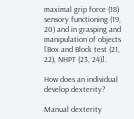maximal grip force (18) sensory functioning (19, 20) and in grasping and manipulation of objects [Box and Block test (21, 22), NHPT (23, 24)].

How does an individual develop dexterity?

Manual dexterity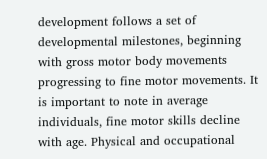development follows a set of developmental milestones, beginning with gross motor body movements progressing to fine motor movements. It is important to note in average individuals, fine motor skills decline with age. Physical and occupational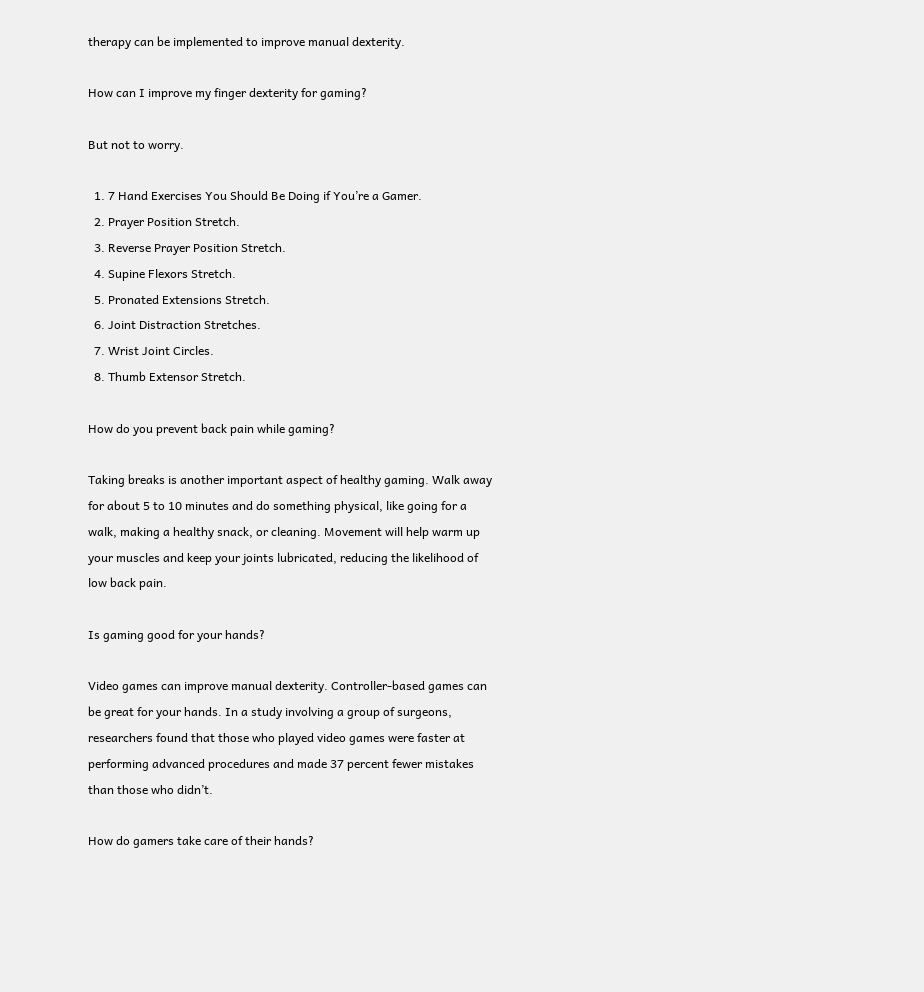therapy can be implemented to improve manual dexterity.

How can I improve my finger dexterity for gaming?

But not to worry.

  1. 7 Hand Exercises You Should Be Doing if You’re a Gamer.
  2. Prayer Position Stretch.
  3. Reverse Prayer Position Stretch.
  4. Supine Flexors Stretch.
  5. Pronated Extensions Stretch.
  6. Joint Distraction Stretches.
  7. Wrist Joint Circles.
  8. Thumb Extensor Stretch.

How do you prevent back pain while gaming?

Taking breaks is another important aspect of healthy gaming. Walk away for about 5 to 10 minutes and do something physical, like going for a walk, making a healthy snack, or cleaning. Movement will help warm up your muscles and keep your joints lubricated, reducing the likelihood of low back pain.

Is gaming good for your hands?

Video games can improve manual dexterity. Controller-based games can be great for your hands. In a study involving a group of surgeons, researchers found that those who played video games were faster at performing advanced procedures and made 37 percent fewer mistakes than those who didn’t.

How do gamers take care of their hands?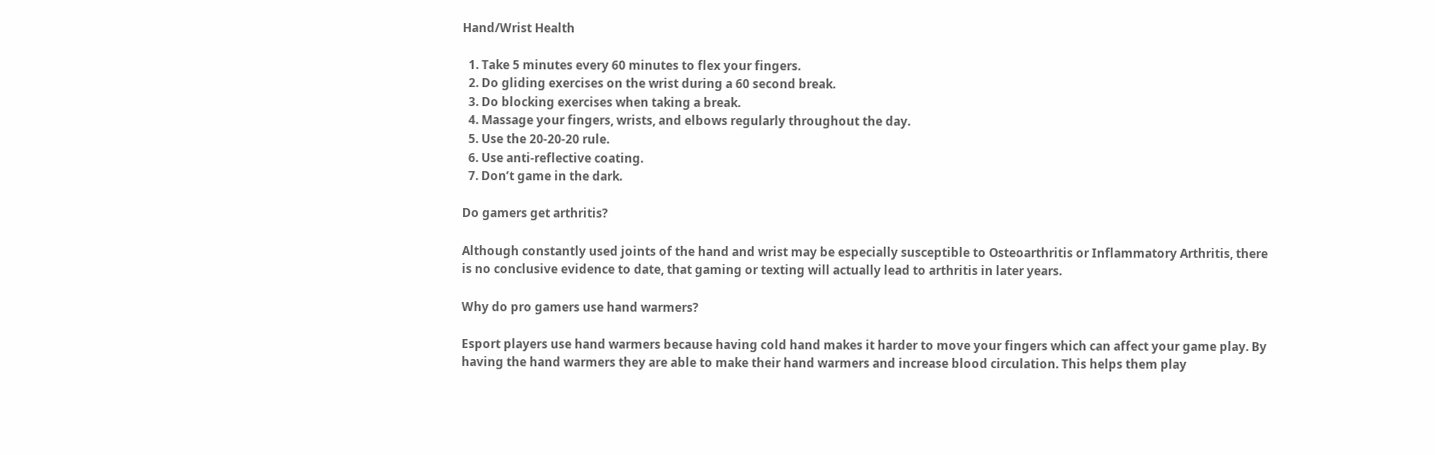Hand/Wrist Health

  1. Take 5 minutes every 60 minutes to flex your fingers.
  2. Do gliding exercises on the wrist during a 60 second break.
  3. Do blocking exercises when taking a break.
  4. Massage your fingers, wrists, and elbows regularly throughout the day.
  5. Use the 20-20-20 rule.
  6. Use anti-reflective coating.
  7. Don’t game in the dark.

Do gamers get arthritis?

Although constantly used joints of the hand and wrist may be especially susceptible to Osteoarthritis or Inflammatory Arthritis, there is no conclusive evidence to date, that gaming or texting will actually lead to arthritis in later years.

Why do pro gamers use hand warmers?

Esport players use hand warmers because having cold hand makes it harder to move your fingers which can affect your game play. By having the hand warmers they are able to make their hand warmers and increase blood circulation. This helps them play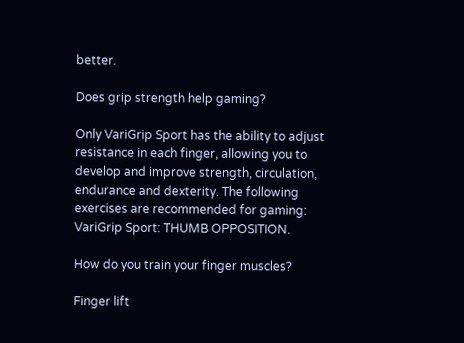better.

Does grip strength help gaming?

Only VariGrip Sport has the ability to adjust resistance in each finger, allowing you to develop and improve strength, circulation, endurance and dexterity. The following exercises are recommended for gaming: VariGrip Sport: THUMB OPPOSITION.

How do you train your finger muscles?

Finger lift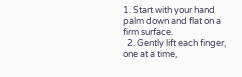1. Start with your hand palm down and flat on a firm surface.
  2. Gently lift each finger, one at a time,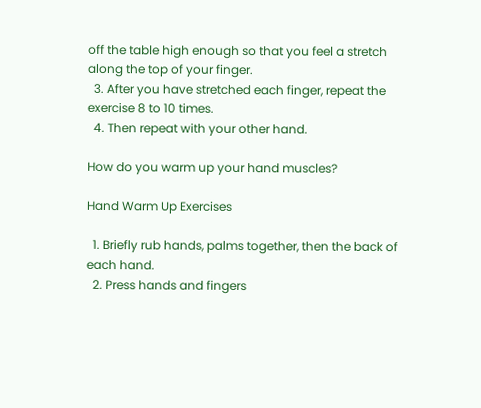off the table high enough so that you feel a stretch along the top of your finger.
  3. After you have stretched each finger, repeat the exercise 8 to 10 times.
  4. Then repeat with your other hand.

How do you warm up your hand muscles?

Hand Warm Up Exercises

  1. Briefly rub hands, palms together, then the back of each hand.
  2. Press hands and fingers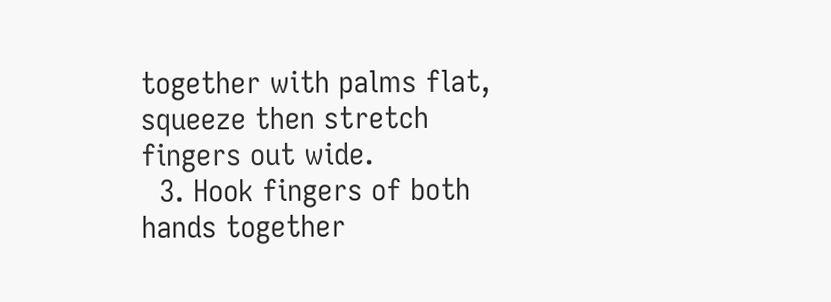together with palms flat, squeeze then stretch fingers out wide.
  3. Hook fingers of both hands together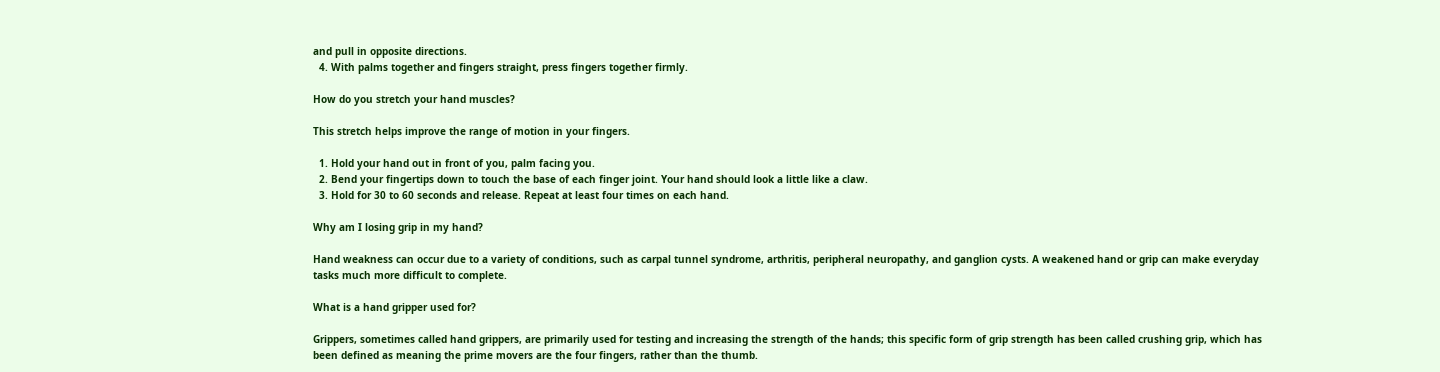and pull in opposite directions.
  4. With palms together and fingers straight, press fingers together firmly.

How do you stretch your hand muscles?

This stretch helps improve the range of motion in your fingers.

  1. Hold your hand out in front of you, palm facing you.
  2. Bend your fingertips down to touch the base of each finger joint. Your hand should look a little like a claw.
  3. Hold for 30 to 60 seconds and release. Repeat at least four times on each hand.

Why am I losing grip in my hand?

Hand weakness can occur due to a variety of conditions, such as carpal tunnel syndrome, arthritis, peripheral neuropathy, and ganglion cysts. A weakened hand or grip can make everyday tasks much more difficult to complete.

What is a hand gripper used for?

Grippers, sometimes called hand grippers, are primarily used for testing and increasing the strength of the hands; this specific form of grip strength has been called crushing grip, which has been defined as meaning the prime movers are the four fingers, rather than the thumb.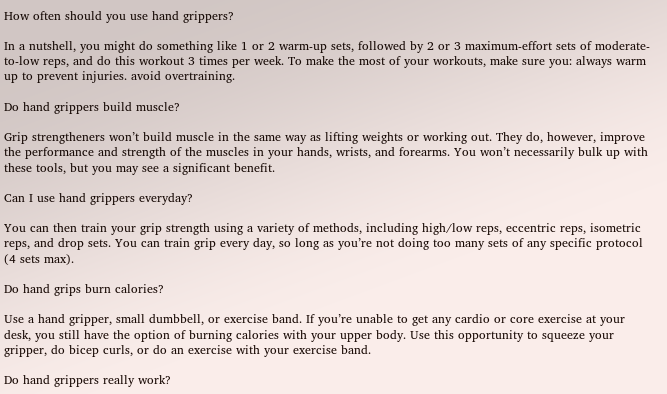How often should you use hand grippers?

In a nutshell, you might do something like 1 or 2 warm-up sets, followed by 2 or 3 maximum-effort sets of moderate-to-low reps, and do this workout 3 times per week. To make the most of your workouts, make sure you: always warm up to prevent injuries. avoid overtraining.

Do hand grippers build muscle?

Grip strengtheners won’t build muscle in the same way as lifting weights or working out. They do, however, improve the performance and strength of the muscles in your hands, wrists, and forearms. You won’t necessarily bulk up with these tools, but you may see a significant benefit.

Can I use hand grippers everyday?

You can then train your grip strength using a variety of methods, including high/low reps, eccentric reps, isometric reps, and drop sets. You can train grip every day, so long as you’re not doing too many sets of any specific protocol (4 sets max).

Do hand grips burn calories?

Use a hand gripper, small dumbbell, or exercise band. If you’re unable to get any cardio or core exercise at your desk, you still have the option of burning calories with your upper body. Use this opportunity to squeeze your gripper, do bicep curls, or do an exercise with your exercise band.

Do hand grippers really work?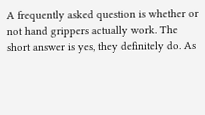A frequently asked question is whether or not hand grippers actually work. The short answer is yes, they definitely do. As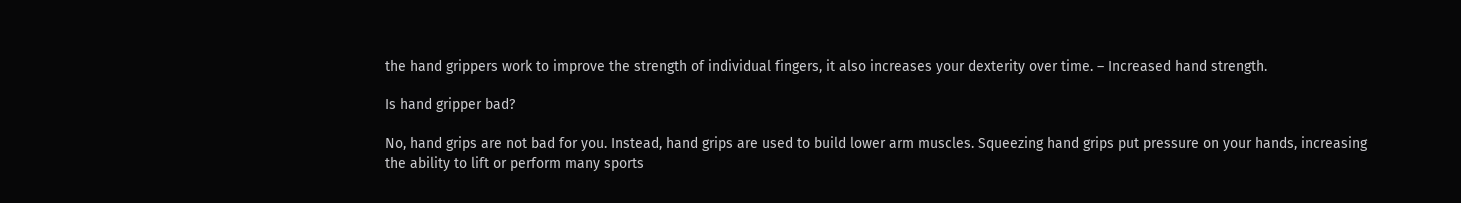the hand grippers work to improve the strength of individual fingers, it also increases your dexterity over time. – Increased hand strength.

Is hand gripper bad?

No, hand grips are not bad for you. Instead, hand grips are used to build lower arm muscles. Squeezing hand grips put pressure on your hands, increasing the ability to lift or perform many sports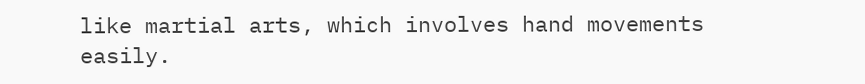like martial arts, which involves hand movements easily.